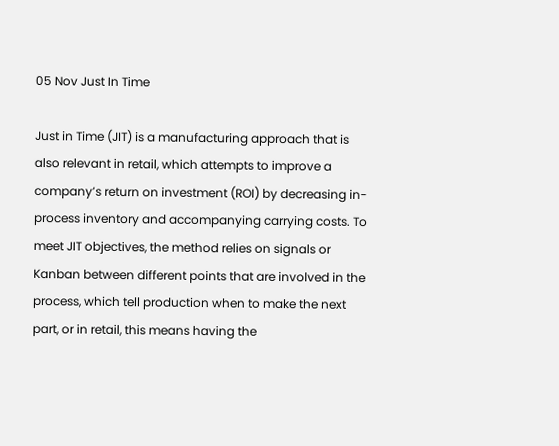05 Nov Just In Time

Just in Time (JIT) is a manufacturing approach that is also relevant in retail, which attempts to improve a company’s return on investment (ROI) by decreasing in-process inventory and accompanying carrying costs. To meet JIT objectives, the method relies on signals or Kanban between different points that are involved in the process, which tell production when to make the next part, or in retail, this means having the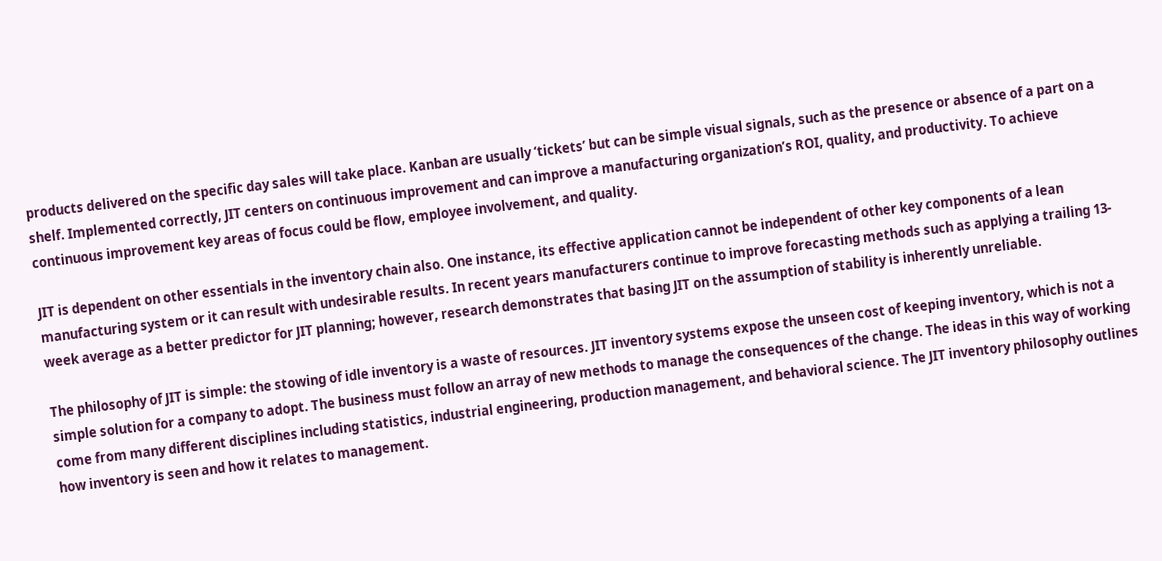products delivered on the specific day sales will take place. Kanban are usually ‘tickets’ but can be simple visual signals, such as the presence or absence of a part on a shelf. Implemented correctly, JIT centers on continuous improvement and can improve a manufacturing organization’s ROI, quality, and productivity. To achieve continuous improvement key areas of focus could be flow, employee involvement, and quality.

JIT is dependent on other essentials in the inventory chain also. One instance, its effective application cannot be independent of other key components of a lean manufacturing system or it can result with undesirable results. In recent years manufacturers continue to improve forecasting methods such as applying a trailing 13-week average as a better predictor for JIT planning; however, research demonstrates that basing JIT on the assumption of stability is inherently unreliable.

The philosophy of JIT is simple: the stowing of idle inventory is a waste of resources. JIT inventory systems expose the unseen cost of keeping inventory, which is not a simple solution for a company to adopt. The business must follow an array of new methods to manage the consequences of the change. The ideas in this way of working come from many different disciplines including statistics, industrial engineering, production management, and behavioral science. The JIT inventory philosophy outlines how inventory is seen and how it relates to management.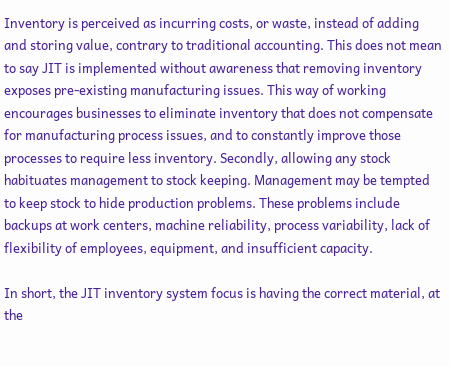Inventory is perceived as incurring costs, or waste, instead of adding and storing value, contrary to traditional accounting. This does not mean to say JIT is implemented without awareness that removing inventory exposes pre-existing manufacturing issues. This way of working encourages businesses to eliminate inventory that does not compensate for manufacturing process issues, and to constantly improve those processes to require less inventory. Secondly, allowing any stock habituates management to stock keeping. Management may be tempted to keep stock to hide production problems. These problems include backups at work centers, machine reliability, process variability, lack of flexibility of employees, equipment, and insufficient capacity.

In short, the JIT inventory system focus is having the correct material, at the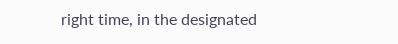right time, in the designated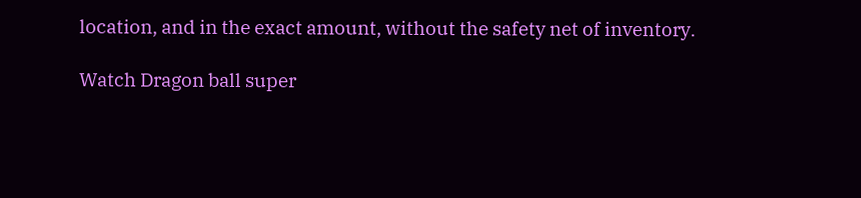location, and in the exact amount, without the safety net of inventory.

Watch Dragon ball super